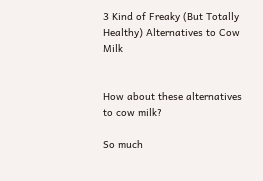3 Kind of Freaky (But Totally Healthy) Alternatives to Cow Milk


How about these alternatives to cow milk?

So much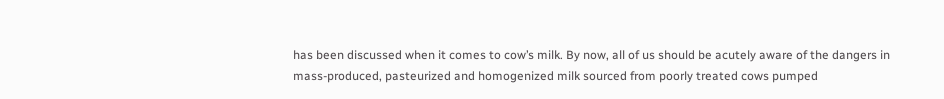has been discussed when it comes to cow’s milk. By now, all of us should be acutely aware of the dangers in mass-produced, pasteurized and homogenized milk sourced from poorly treated cows pumped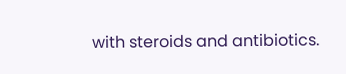with steroids and antibiotics.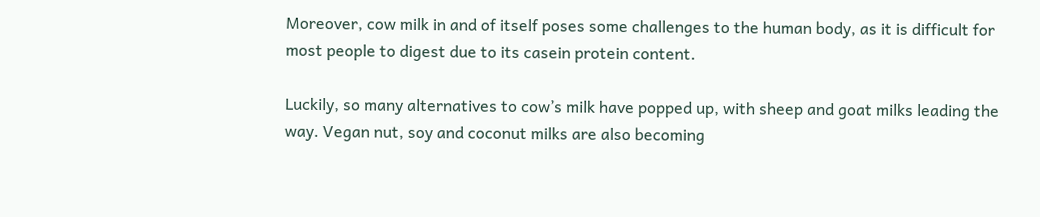Moreover, cow milk in and of itself poses some challenges to the human body, as it is difficult for most people to digest due to its casein protein content.

Luckily, so many alternatives to cow’s milk have popped up, with sheep and goat milks leading the way. Vegan nut, soy and coconut milks are also becoming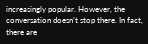increasingly popular. However, the conversation doesn’t stop there. In fact, there are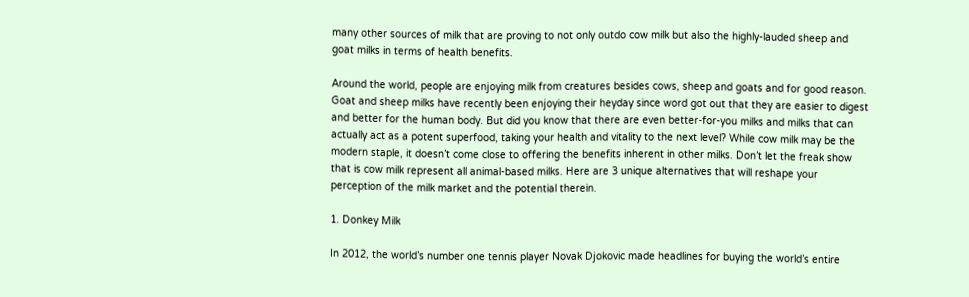many other sources of milk that are proving to not only outdo cow milk but also the highly-lauded sheep and goat milks in terms of health benefits.

Around the world, people are enjoying milk from creatures besides cows, sheep and goats and for good reason. Goat and sheep milks have recently been enjoying their heyday since word got out that they are easier to digest and better for the human body. But did you know that there are even better-for-you milks and milks that can actually act as a potent superfood, taking your health and vitality to the next level? While cow milk may be the modern staple, it doesn’t come close to offering the benefits inherent in other milks. Don’t let the freak show that is cow milk represent all animal-based milks. Here are 3 unique alternatives that will reshape your perception of the milk market and the potential therein.

1. Donkey Milk

In 2012, the world’s number one tennis player Novak Djokovic made headlines for buying the world’s entire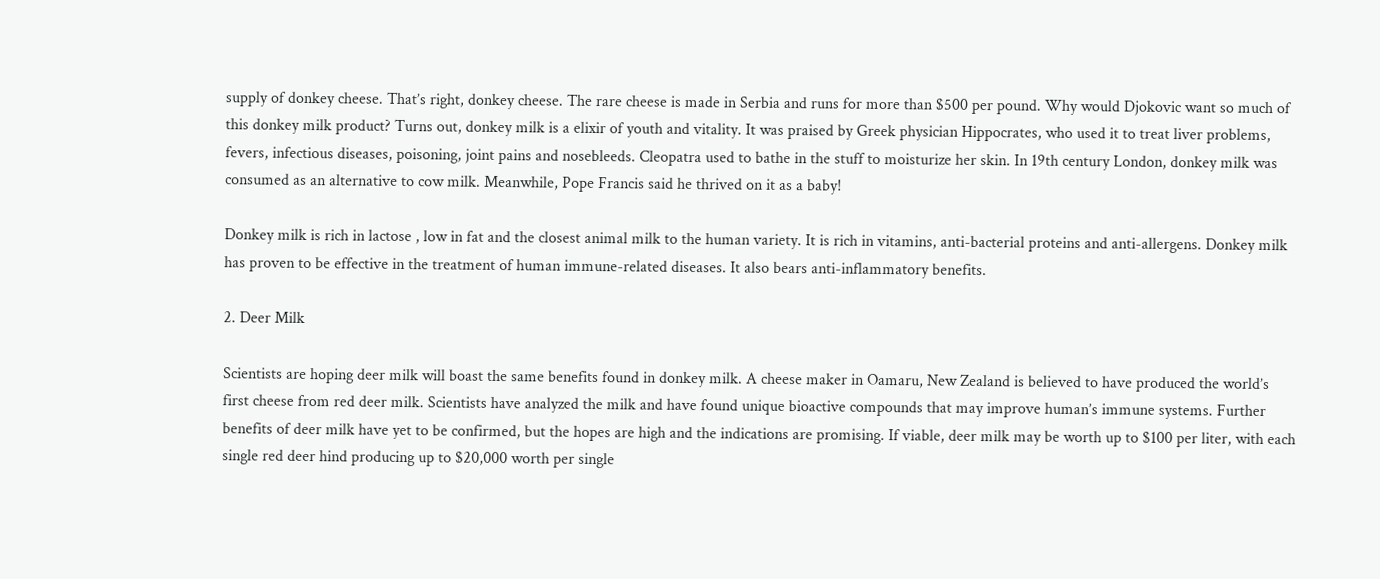supply of donkey cheese. That’s right, donkey cheese. The rare cheese is made in Serbia and runs for more than $500 per pound. Why would Djokovic want so much of this donkey milk product? Turns out, donkey milk is a elixir of youth and vitality. It was praised by Greek physician Hippocrates, who used it to treat liver problems, fevers, infectious diseases, poisoning, joint pains and nosebleeds. Cleopatra used to bathe in the stuff to moisturize her skin. In 19th century London, donkey milk was consumed as an alternative to cow milk. Meanwhile, Pope Francis said he thrived on it as a baby!

Donkey milk is rich in lactose , low in fat and the closest animal milk to the human variety. It is rich in vitamins, anti-bacterial proteins and anti-allergens. Donkey milk has proven to be effective in the treatment of human immune-related diseases. It also bears anti-inflammatory benefits.

2. Deer Milk

Scientists are hoping deer milk will boast the same benefits found in donkey milk. A cheese maker in Oamaru, New Zealand is believed to have produced the world’s first cheese from red deer milk. Scientists have analyzed the milk and have found unique bioactive compounds that may improve human’s immune systems. Further benefits of deer milk have yet to be confirmed, but the hopes are high and the indications are promising. If viable, deer milk may be worth up to $100 per liter, with each single red deer hind producing up to $20,000 worth per single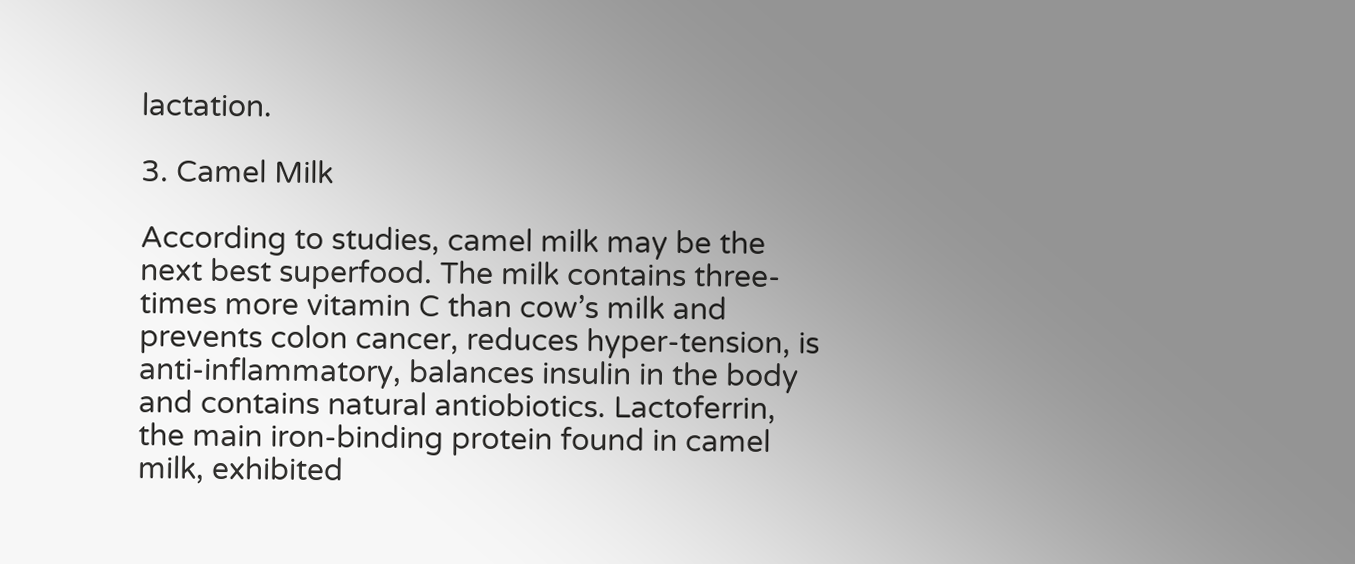lactation.

3. Camel Milk

According to studies, camel milk may be the next best superfood. The milk contains three-times more vitamin C than cow’s milk and prevents colon cancer, reduces hyper-tension, is anti-inflammatory, balances insulin in the body and contains natural antiobiotics. Lactoferrin, the main iron-binding protein found in camel milk, exhibited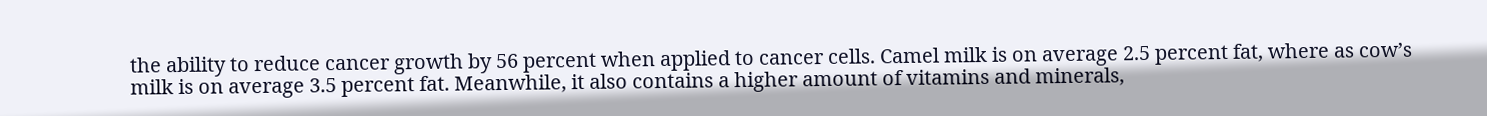the ability to reduce cancer growth by 56 percent when applied to cancer cells. Camel milk is on average 2.5 percent fat, where as cow’s milk is on average 3.5 percent fat. Meanwhile, it also contains a higher amount of vitamins and minerals,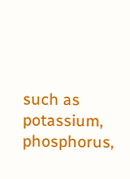such as potassium, phosphorus,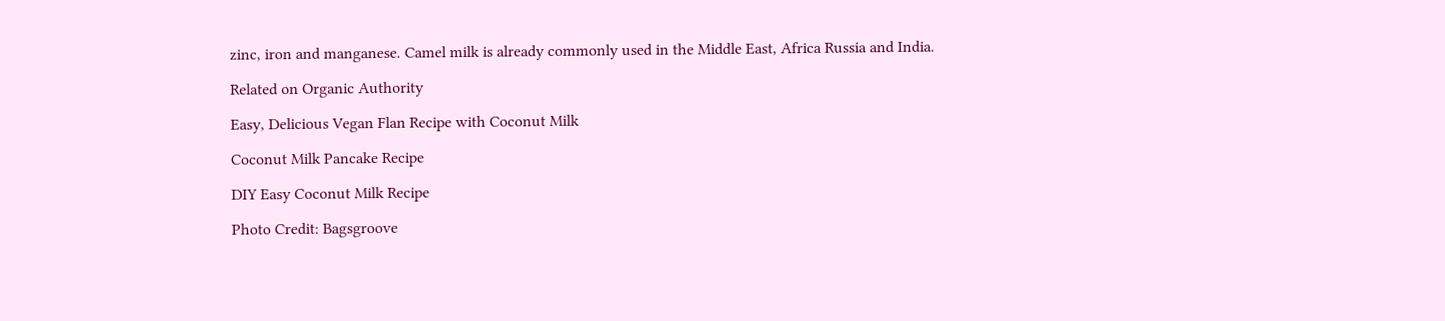zinc, iron and manganese. Camel milk is already commonly used in the Middle East, Africa Russia and India.

Related on Organic Authority

Easy, Delicious Vegan Flan Recipe with Coconut Milk

Coconut Milk Pancake Recipe

DIY Easy Coconut Milk Recipe

Photo Credit: Bagsgroove